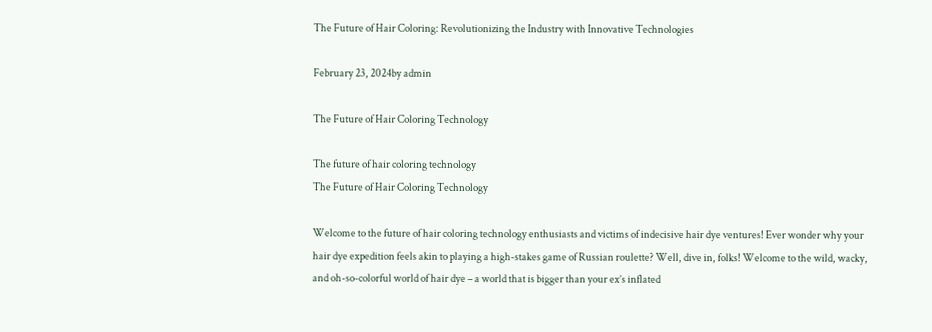The Future of Hair Coloring: Revolutionizing the Industry with Innovative Technologies

February 23, 2024by admin

The Future of Hair Coloring Technology

The future of hair coloring technology
The Future of Hair Coloring Technology

Welcome to the future of hair coloring technology enthusiasts and victims of indecisive hair dye ventures! Ever wonder why your hair dye expedition feels akin to playing a high-stakes game of Russian roulette? Well, dive in, folks! Welcome to the wild, wacky, and oh-so-colorful world of hair dye – a world that is bigger than your ex’s inflated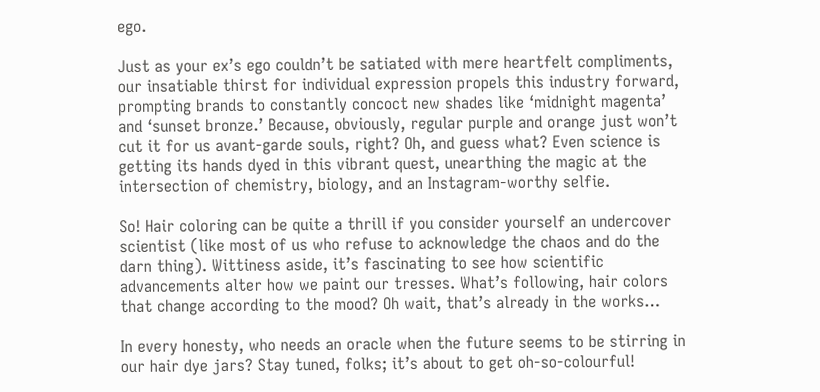ego.

Just as your ex’s ego couldn’t be satiated with mere heartfelt compliments, our insatiable thirst for individual expression propels this industry forward, prompting brands to constantly concoct new shades like ‘midnight magenta’ and ‘sunset bronze.’ Because, obviously, regular purple and orange just won’t cut it for us avant-garde souls, right? Oh, and guess what? Even science is getting its hands dyed in this vibrant quest, unearthing the magic at the intersection of chemistry, biology, and an Instagram-worthy selfie.

So! Hair coloring can be quite a thrill if you consider yourself an undercover scientist (like most of us who refuse to acknowledge the chaos and do the darn thing). Wittiness aside, it’s fascinating to see how scientific advancements alter how we paint our tresses. What’s following, hair colors that change according to the mood? Oh wait, that’s already in the works…

In every honesty, who needs an oracle when the future seems to be stirring in our hair dye jars? Stay tuned, folks; it’s about to get oh-so-colourful!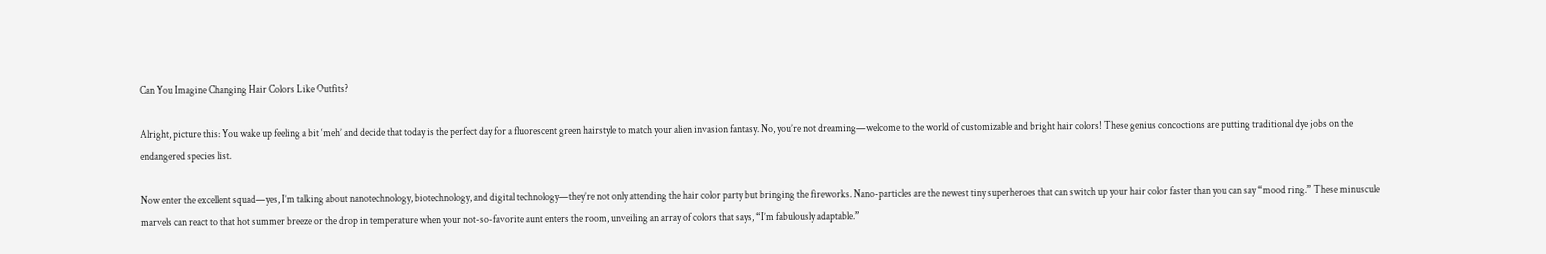Can You Imagine Changing Hair Colors Like Outfits?

Alright, picture this: You wake up feeling a bit ‘meh’ and decide that today is the perfect day for a fluorescent green hairstyle to match your alien invasion fantasy. No, you’re not dreaming—welcome to the world of customizable and bright hair colors! These genius concoctions are putting traditional dye jobs on the endangered species list.

Now enter the excellent squad—yes, I’m talking about nanotechnology, biotechnology, and digital technology—they’re not only attending the hair color party but bringing the fireworks. Nano-particles are the newest tiny superheroes that can switch up your hair color faster than you can say “mood ring.” These minuscule marvels can react to that hot summer breeze or the drop in temperature when your not-so-favorite aunt enters the room, unveiling an array of colors that says, “I’m fabulously adaptable.”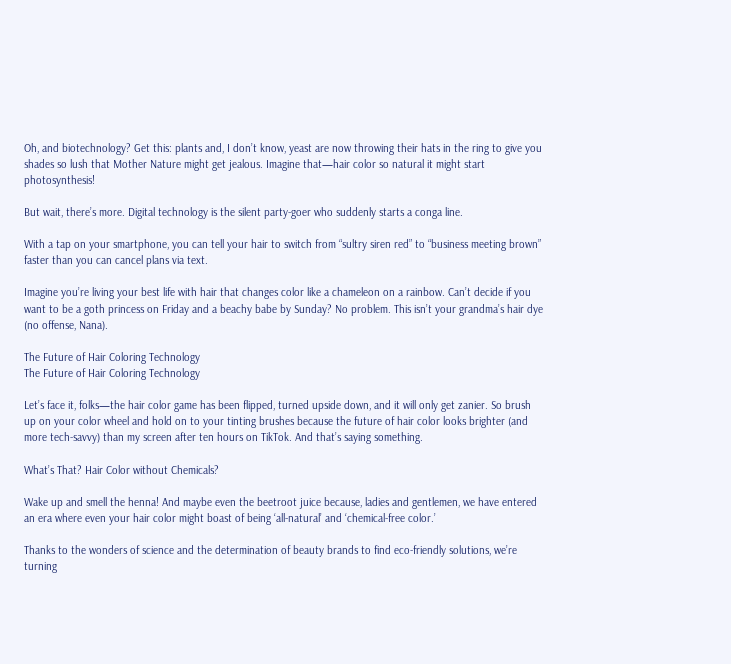Oh, and biotechnology? Get this: plants and, I don’t know, yeast are now throwing their hats in the ring to give you shades so lush that Mother Nature might get jealous. Imagine that—hair color so natural it might start photosynthesis!

But wait, there’s more. Digital technology is the silent party-goer who suddenly starts a conga line.

With a tap on your smartphone, you can tell your hair to switch from “sultry siren red” to “business meeting brown” faster than you can cancel plans via text.

Imagine you’re living your best life with hair that changes color like a chameleon on a rainbow. Can’t decide if you want to be a goth princess on Friday and a beachy babe by Sunday? No problem. This isn’t your grandma’s hair dye (no offense, Nana).

The Future of Hair Coloring Technology
The Future of Hair Coloring Technology

Let’s face it, folks—the hair color game has been flipped, turned upside down, and it will only get zanier. So brush up on your color wheel and hold on to your tinting brushes because the future of hair color looks brighter (and more tech-savvy) than my screen after ten hours on TikTok. And that’s saying something.

What’s That? Hair Color without Chemicals?

Wake up and smell the henna! And maybe even the beetroot juice because, ladies and gentlemen, we have entered an era where even your hair color might boast of being ‘all-natural’ and ‘chemical-free color.’

Thanks to the wonders of science and the determination of beauty brands to find eco-friendly solutions, we’re turning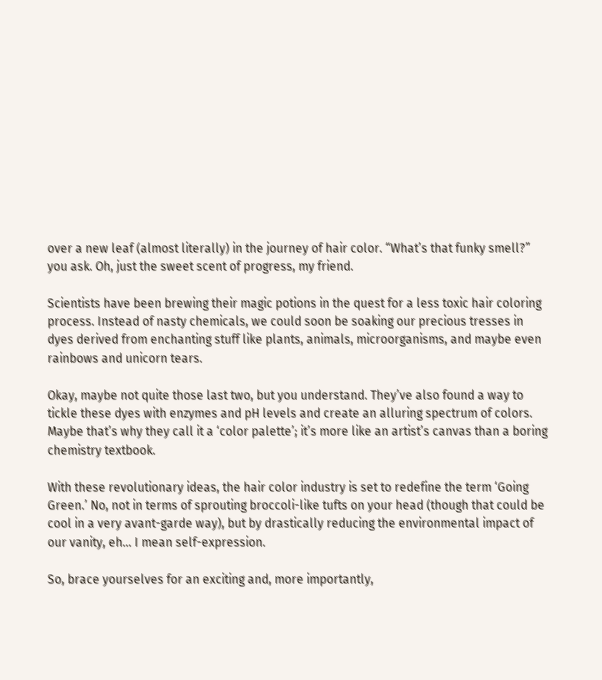over a new leaf (almost literally) in the journey of hair color. “What’s that funky smell?” you ask. Oh, just the sweet scent of progress, my friend.

Scientists have been brewing their magic potions in the quest for a less toxic hair coloring process. Instead of nasty chemicals, we could soon be soaking our precious tresses in dyes derived from enchanting stuff like plants, animals, microorganisms, and maybe even rainbows and unicorn tears.

Okay, maybe not quite those last two, but you understand. They’ve also found a way to tickle these dyes with enzymes and pH levels and create an alluring spectrum of colors. Maybe that’s why they call it a ‘color palette’; it’s more like an artist’s canvas than a boring chemistry textbook.

With these revolutionary ideas, the hair color industry is set to redefine the term ‘Going Green.’ No, not in terms of sprouting broccoli-like tufts on your head (though that could be cool in a very avant-garde way), but by drastically reducing the environmental impact of our vanity, eh… I mean self-expression.

So, brace yourselves for an exciting and, more importantly,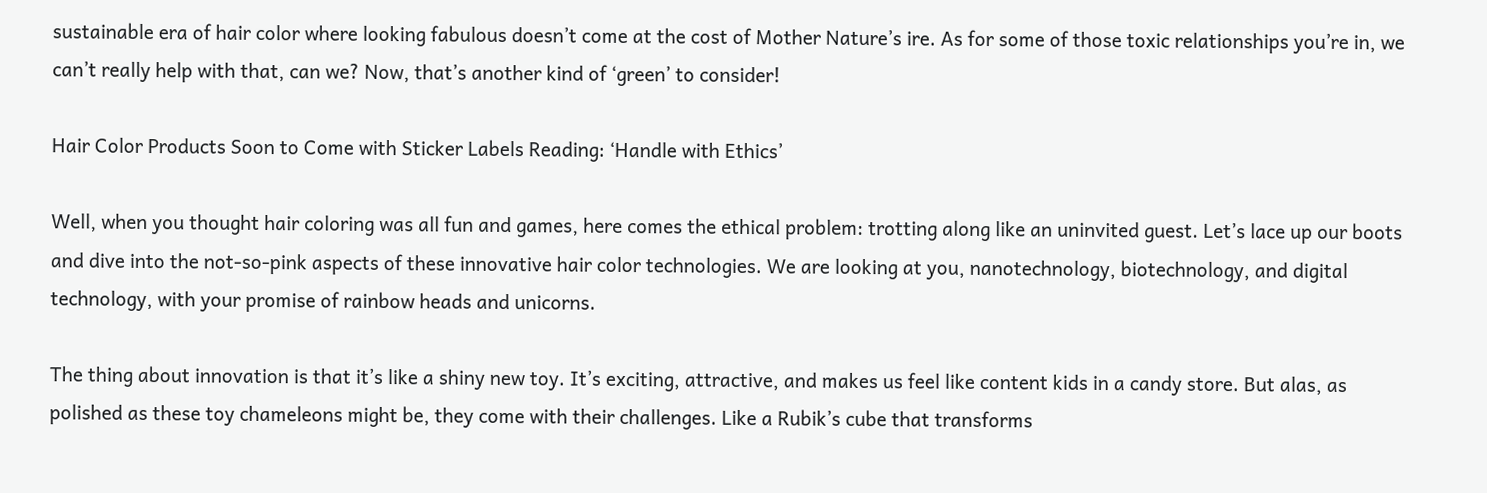sustainable era of hair color where looking fabulous doesn’t come at the cost of Mother Nature’s ire. As for some of those toxic relationships you’re in, we can’t really help with that, can we? Now, that’s another kind of ‘green’ to consider!

Hair Color Products Soon to Come with Sticker Labels Reading: ‘Handle with Ethics’

Well, when you thought hair coloring was all fun and games, here comes the ethical problem: trotting along like an uninvited guest. Let’s lace up our boots and dive into the not-so-pink aspects of these innovative hair color technologies. We are looking at you, nanotechnology, biotechnology, and digital technology, with your promise of rainbow heads and unicorns.

The thing about innovation is that it’s like a shiny new toy. It’s exciting, attractive, and makes us feel like content kids in a candy store. But alas, as polished as these toy chameleons might be, they come with their challenges. Like a Rubik’s cube that transforms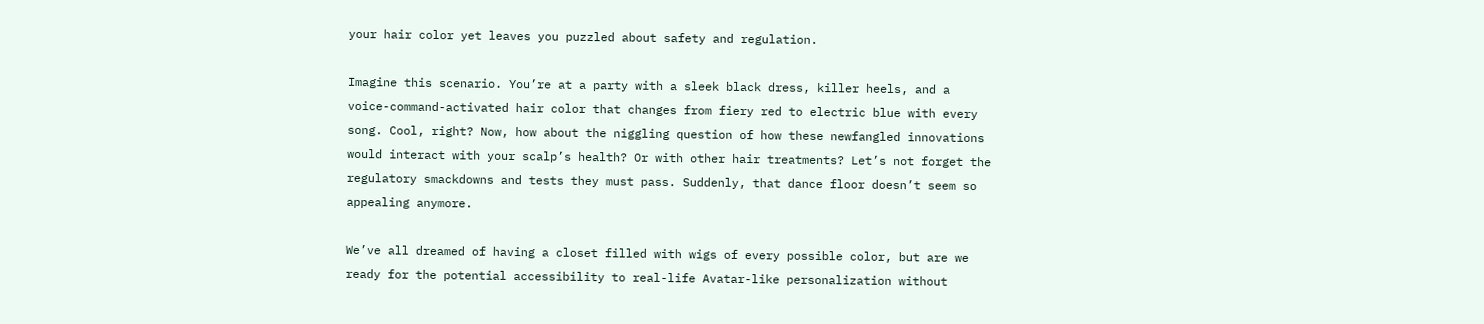your hair color yet leaves you puzzled about safety and regulation.

Imagine this scenario. You’re at a party with a sleek black dress, killer heels, and a voice-command-activated hair color that changes from fiery red to electric blue with every song. Cool, right? Now, how about the niggling question of how these newfangled innovations would interact with your scalp’s health? Or with other hair treatments? Let’s not forget the regulatory smackdowns and tests they must pass. Suddenly, that dance floor doesn’t seem so appealing anymore.

We’ve all dreamed of having a closet filled with wigs of every possible color, but are we ready for the potential accessibility to real-life Avatar-like personalization without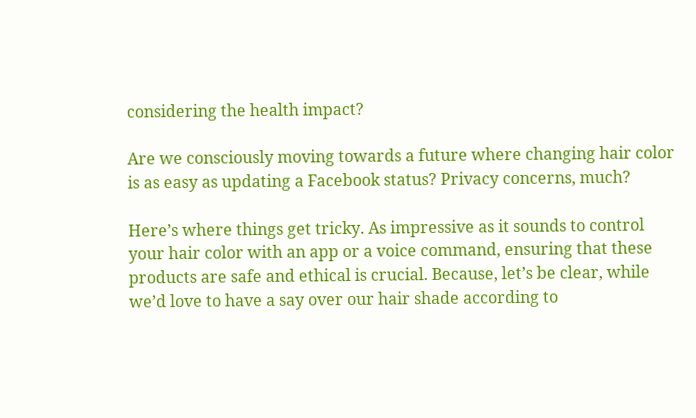considering the health impact?

Are we consciously moving towards a future where changing hair color is as easy as updating a Facebook status? Privacy concerns, much?

Here’s where things get tricky. As impressive as it sounds to control your hair color with an app or a voice command, ensuring that these products are safe and ethical is crucial. Because, let’s be clear, while we’d love to have a say over our hair shade according to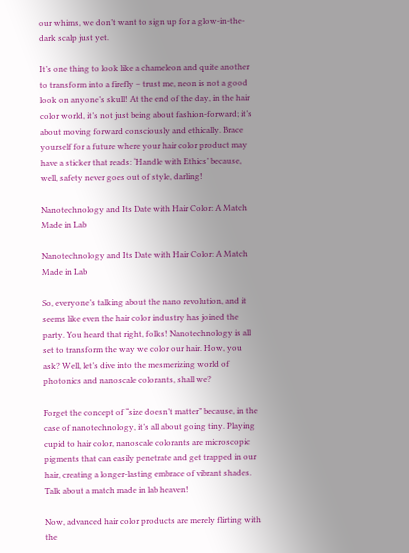our whims, we don’t want to sign up for a glow-in-the-dark scalp just yet.

It’s one thing to look like a chameleon and quite another to transform into a firefly – trust me, neon is not a good look on anyone’s skull! At the end of the day, in the hair color world, it’s not just being about fashion-forward; it’s about moving forward consciously and ethically. Brace yourself for a future where your hair color product may have a sticker that reads: ‘Handle with Ethics’ because, well, safety never goes out of style, darling!

Nanotechnology and Its Date with Hair Color: A Match Made in Lab

Nanotechnology and Its Date with Hair Color: A Match Made in Lab

So, everyone’s talking about the nano revolution, and it seems like even the hair color industry has joined the party. You heard that right, folks! Nanotechnology is all set to transform the way we color our hair. How, you ask? Well, let’s dive into the mesmerizing world of photonics and nanoscale colorants, shall we?

Forget the concept of “size doesn’t matter” because, in the case of nanotechnology, it’s all about going tiny. Playing cupid to hair color, nanoscale colorants are microscopic pigments that can easily penetrate and get trapped in our hair, creating a longer-lasting embrace of vibrant shades. Talk about a match made in lab heaven!

Now, advanced hair color products are merely flirting with the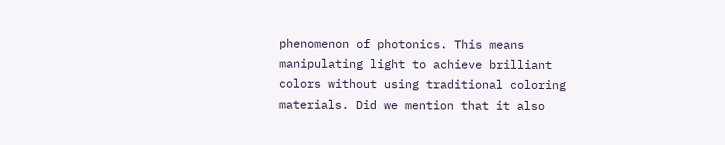phenomenon of photonics. This means manipulating light to achieve brilliant colors without using traditional coloring materials. Did we mention that it also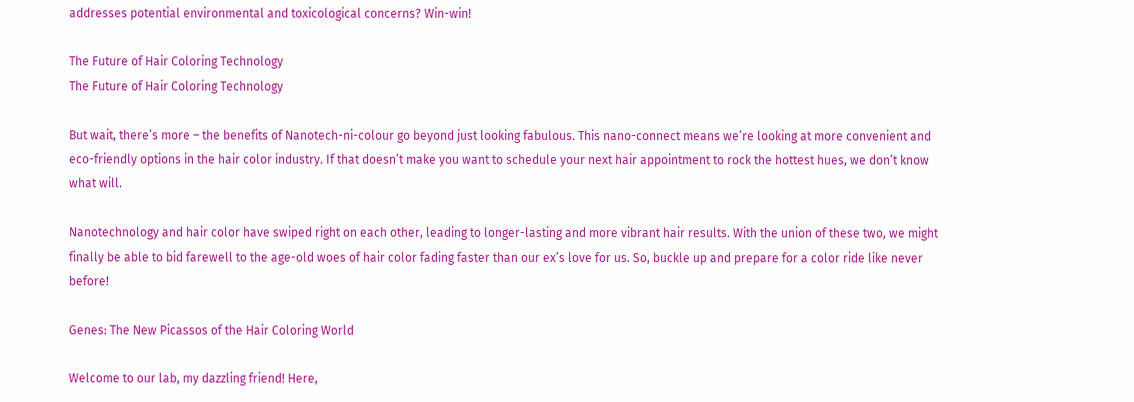addresses potential environmental and toxicological concerns? Win-win!

The Future of Hair Coloring Technology
The Future of Hair Coloring Technology

But wait, there’s more – the benefits of Nanotech-ni-colour go beyond just looking fabulous. This nano-connect means we’re looking at more convenient and eco-friendly options in the hair color industry. If that doesn’t make you want to schedule your next hair appointment to rock the hottest hues, we don’t know what will.

Nanotechnology and hair color have swiped right on each other, leading to longer-lasting and more vibrant hair results. With the union of these two, we might finally be able to bid farewell to the age-old woes of hair color fading faster than our ex’s love for us. So, buckle up and prepare for a color ride like never before!

Genes: The New Picassos of the Hair Coloring World

Welcome to our lab, my dazzling friend! Here,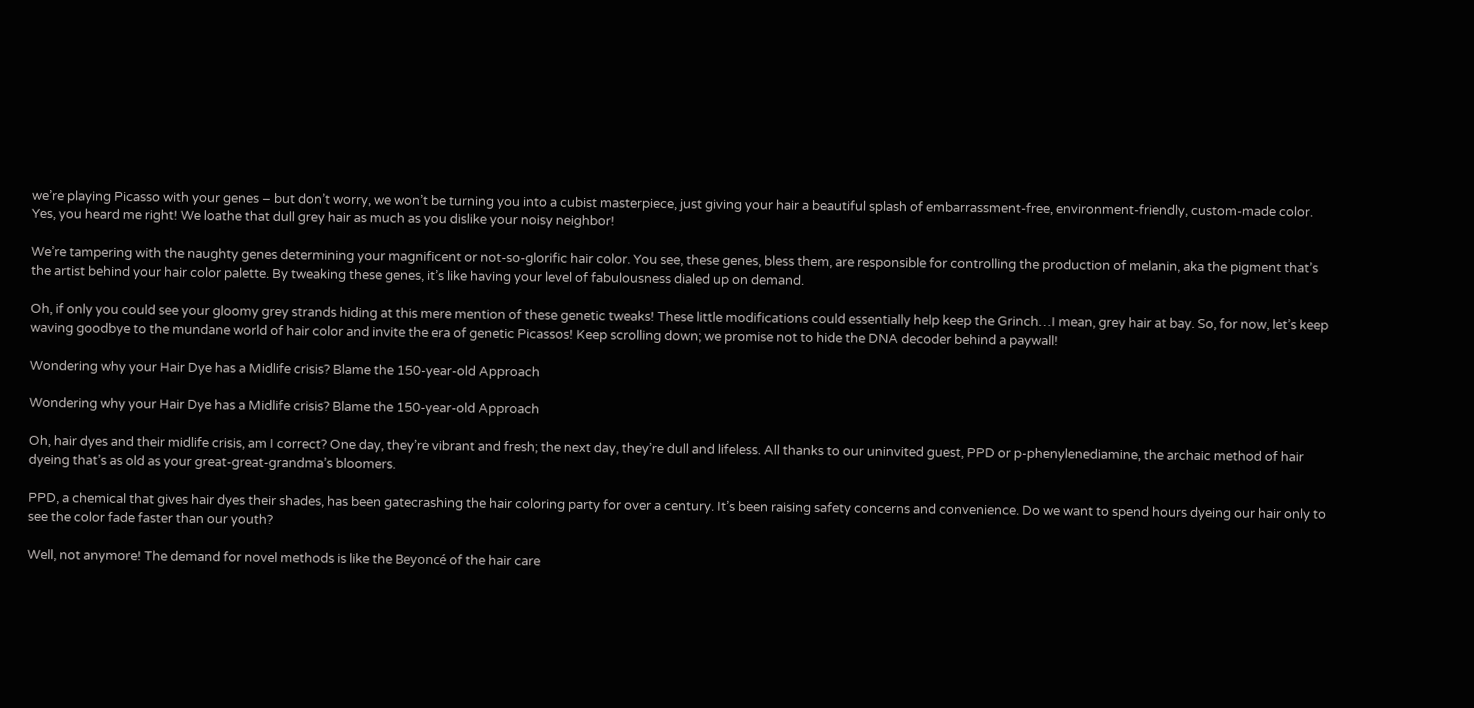we’re playing Picasso with your genes – but don’t worry, we won’t be turning you into a cubist masterpiece, just giving your hair a beautiful splash of embarrassment-free, environment-friendly, custom-made color. Yes, you heard me right! We loathe that dull grey hair as much as you dislike your noisy neighbor!

We’re tampering with the naughty genes determining your magnificent or not-so-glorific hair color. You see, these genes, bless them, are responsible for controlling the production of melanin, aka the pigment that’s the artist behind your hair color palette. By tweaking these genes, it’s like having your level of fabulousness dialed up on demand.

Oh, if only you could see your gloomy grey strands hiding at this mere mention of these genetic tweaks! These little modifications could essentially help keep the Grinch…I mean, grey hair at bay. So, for now, let’s keep waving goodbye to the mundane world of hair color and invite the era of genetic Picassos! Keep scrolling down; we promise not to hide the DNA decoder behind a paywall!

Wondering why your Hair Dye has a Midlife crisis? Blame the 150-year-old Approach

Wondering why your Hair Dye has a Midlife crisis? Blame the 150-year-old Approach

Oh, hair dyes and their midlife crisis, am I correct? One day, they’re vibrant and fresh; the next day, they’re dull and lifeless. All thanks to our uninvited guest, PPD or p-phenylenediamine, the archaic method of hair dyeing that’s as old as your great-great-grandma’s bloomers.

PPD, a chemical that gives hair dyes their shades, has been gatecrashing the hair coloring party for over a century. It’s been raising safety concerns and convenience. Do we want to spend hours dyeing our hair only to see the color fade faster than our youth?

Well, not anymore! The demand for novel methods is like the Beyoncé of the hair care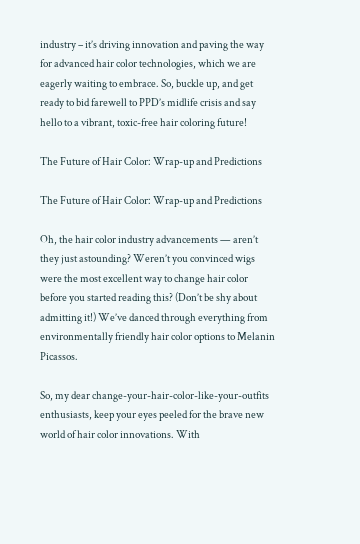industry – it’s driving innovation and paving the way for advanced hair color technologies, which we are eagerly waiting to embrace. So, buckle up, and get ready to bid farewell to PPD’s midlife crisis and say hello to a vibrant, toxic-free hair coloring future!

The Future of Hair Color: Wrap-up and Predictions

The Future of Hair Color: Wrap-up and Predictions

Oh, the hair color industry advancements — aren’t they just astounding? Weren’t you convinced wigs were the most excellent way to change hair color before you started reading this? (Don’t be shy about admitting it!) We’ve danced through everything from environmentally friendly hair color options to Melanin Picassos.

So, my dear change-your-hair-color-like-your-outfits enthusiasts, keep your eyes peeled for the brave new world of hair color innovations. With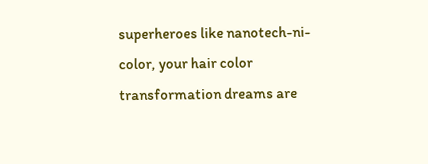superheroes like nanotech-ni-color, your hair color transformation dreams are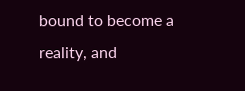bound to become a reality, and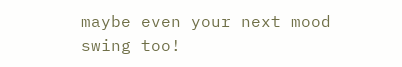maybe even your next mood swing too!